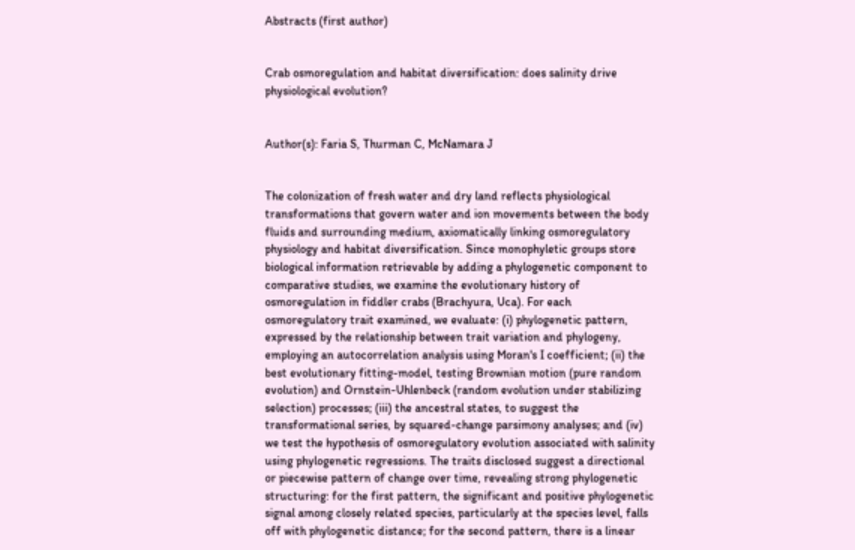Abstracts (first author)


Crab osmoregulation and habitat diversification: does salinity drive physiological evolution?


Author(s): Faria S, Thurman C, McNamara J


The colonization of fresh water and dry land reflects physiological transformations that govern water and ion movements between the body fluids and surrounding medium, axiomatically linking osmoregulatory physiology and habitat diversification. Since monophyletic groups store biological information retrievable by adding a phylogenetic component to comparative studies, we examine the evolutionary history of osmoregulation in fiddler crabs (Brachyura, Uca). For each osmoregulatory trait examined, we evaluate: (i) phylogenetic pattern, expressed by the relationship between trait variation and phylogeny, employing an autocorrelation analysis using Moran's I coefficient; (ii) the best evolutionary fitting-model, testing Brownian motion (pure random evolution) and Ornstein-Uhlenbeck (random evolution under stabilizing selection) processes; (iii) the ancestral states, to suggest the transformational series, by squared-change parsimony analyses; and (iv) we test the hypothesis of osmoregulatory evolution associated with salinity using phylogenetic regressions. The traits disclosed suggest a directional or piecewise pattern of change over time, revealing strong phylogenetic structuring: for the first pattern, the significant and positive phylogenetic signal among closely related species, particularly at the species level, falls off with phylogenetic distance; for the second pattern, there is a linear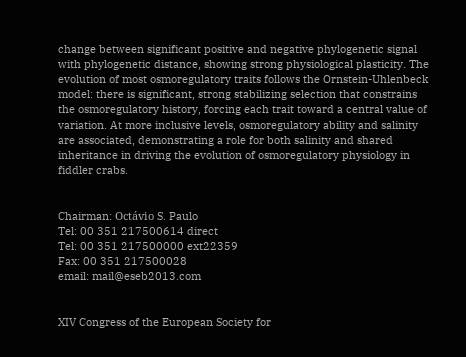change between significant positive and negative phylogenetic signal with phylogenetic distance, showing strong physiological plasticity. The evolution of most osmoregulatory traits follows the Ornstein-Uhlenbeck model: there is significant, strong stabilizing selection that constrains the osmoregulatory history, forcing each trait toward a central value of variation. At more inclusive levels, osmoregulatory ability and salinity are associated, demonstrating a role for both salinity and shared inheritance in driving the evolution of osmoregulatory physiology in fiddler crabs.


Chairman: Octávio S. Paulo
Tel: 00 351 217500614 direct
Tel: 00 351 217500000 ext22359
Fax: 00 351 217500028
email: mail@eseb2013.com


XIV Congress of the European Society for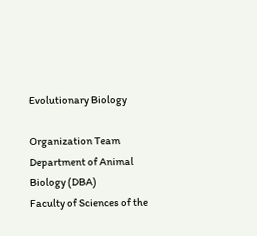Evolutionary Biology

Organization Team
Department of Animal Biology (DBA)
Faculty of Sciences of the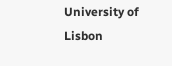University of Lisbon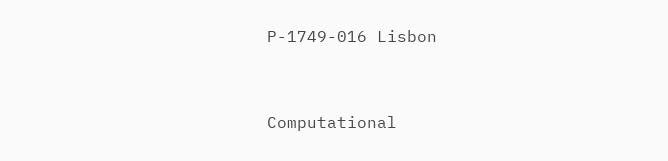P-1749-016 Lisbon


Computational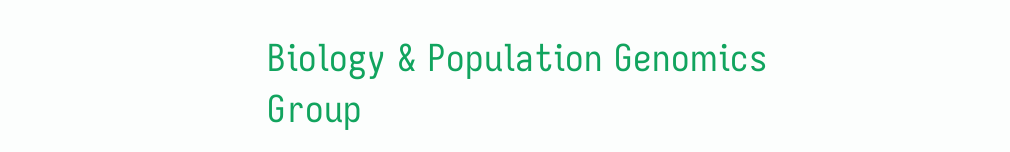Biology & Population Genomics Group